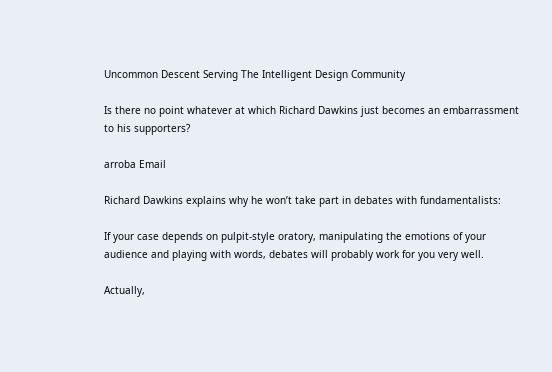Uncommon Descent Serving The Intelligent Design Community

Is there no point whatever at which Richard Dawkins just becomes an embarrassment to his supporters?

arroba Email

Richard Dawkins explains why he won’t take part in debates with fundamentalists:

If your case depends on pulpit-style oratory, manipulating the emotions of your audience and playing with words, debates will probably work for you very well.

Actually,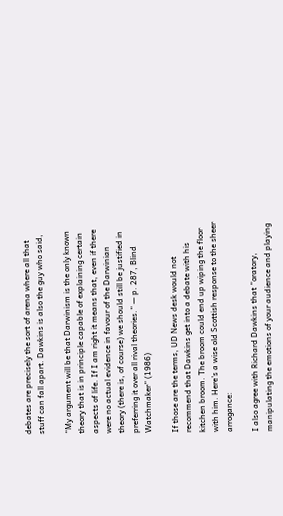debates are precisely the sort of arena where all that stuff can fall apart. Dawkins is also the guy who said,

“My argument will be that Darwinism is the only known theory that is in principle capable of explaining certain aspects of life. If I am right it means that, even if there were no actual evidence in favour of the Darwinian theory (there is, of course) we should still be justified in preferring it over all rival theories.” — p. 287, Blind Watchmaker” (1986)

If those are the terms, UD News desk would not recommend that Dawkins get into a debate with his kitchen broom. The broom could end up wiping the floor with him. Here’s a wise old Scottish response to the sheer arrogance:

I also agree with Richard Dawkins that “oratory, manipulating the emotions of your audience and playing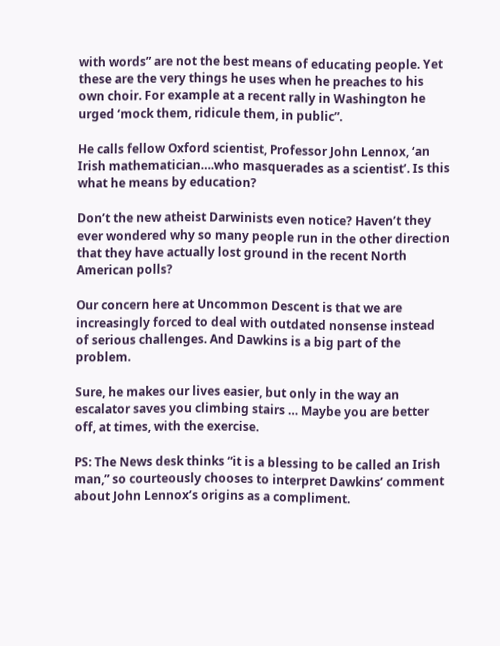with words” are not the best means of educating people. Yet these are the very things he uses when he preaches to his own choir. For example at a recent rally in Washington he urged ‘mock them, ridicule them, in public”.

He calls fellow Oxford scientist, Professor John Lennox, ‘an Irish mathematician….who masquerades as a scientist’. Is this what he means by education?

Don’t the new atheist Darwinists even notice? Haven’t they ever wondered why so many people run in the other direction that they have actually lost ground in the recent North American polls?

Our concern here at Uncommon Descent is that we are increasingly forced to deal with outdated nonsense instead of serious challenges. And Dawkins is a big part of the problem.

Sure, he makes our lives easier, but only in the way an escalator saves you climbing stairs … Maybe you are better off, at times, with the exercise.

PS: The News desk thinks “it is a blessing to be called an Irish man,” so courteously chooses to interpret Dawkins’ comment about John Lennox’s origins as a compliment.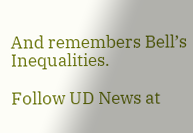And remembers Bell’s Inequalities.

Follow UD News at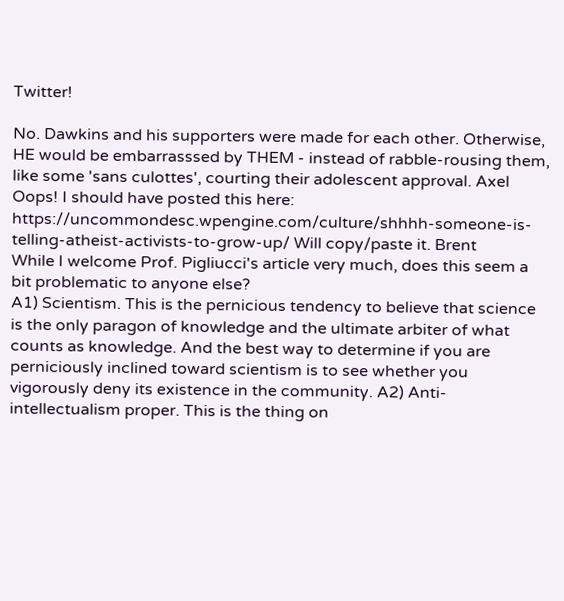Twitter!

No. Dawkins and his supporters were made for each other. Otherwise, HE would be embarrasssed by THEM - instead of rabble-rousing them, like some 'sans culottes', courting their adolescent approval. Axel
Oops! I should have posted this here: https://uncommondesc.wpengine.com/culture/shhhh-someone-is-telling-atheist-activists-to-grow-up/ Will copy/paste it. Brent
While I welcome Prof. Pigliucci's article very much, does this seem a bit problematic to anyone else?
A1) Scientism. This is the pernicious tendency to believe that science is the only paragon of knowledge and the ultimate arbiter of what counts as knowledge. And the best way to determine if you are perniciously inclined toward scientism is to see whether you vigorously deny its existence in the community. A2) Anti-intellectualism proper. This is the thing on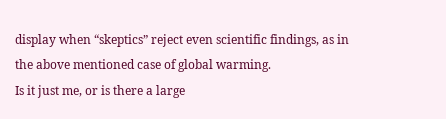display when “skeptics” reject even scientific findings, as in the above mentioned case of global warming.
Is it just me, or is there a large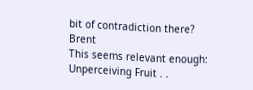bit of contradiction there? Brent
This seems relevant enough: Unperceiving Fruit . .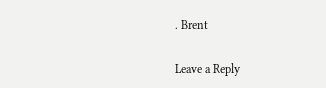. Brent

Leave a Reply